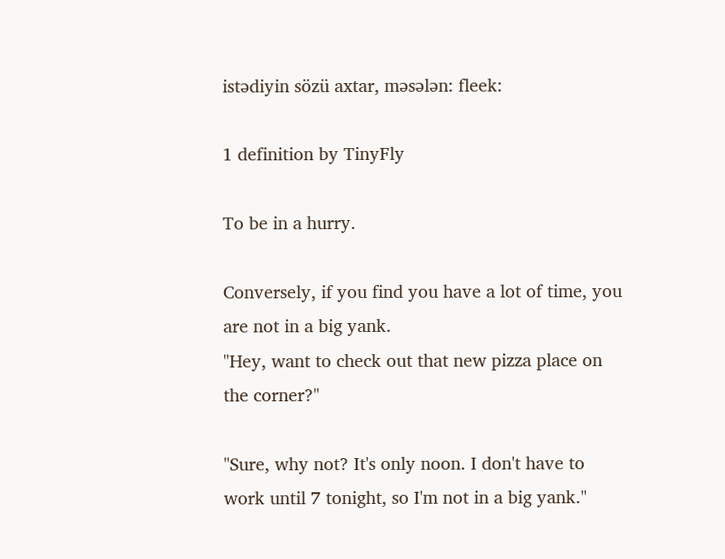istədiyin sözü axtar, məsələn: fleek:

1 definition by TinyFly

To be in a hurry.

Conversely, if you find you have a lot of time, you are not in a big yank.
"Hey, want to check out that new pizza place on the corner?"

"Sure, why not? It's only noon. I don't have to work until 7 tonight, so I'm not in a big yank."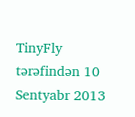TinyFly tərəfindən 10 Sentyabr 2013